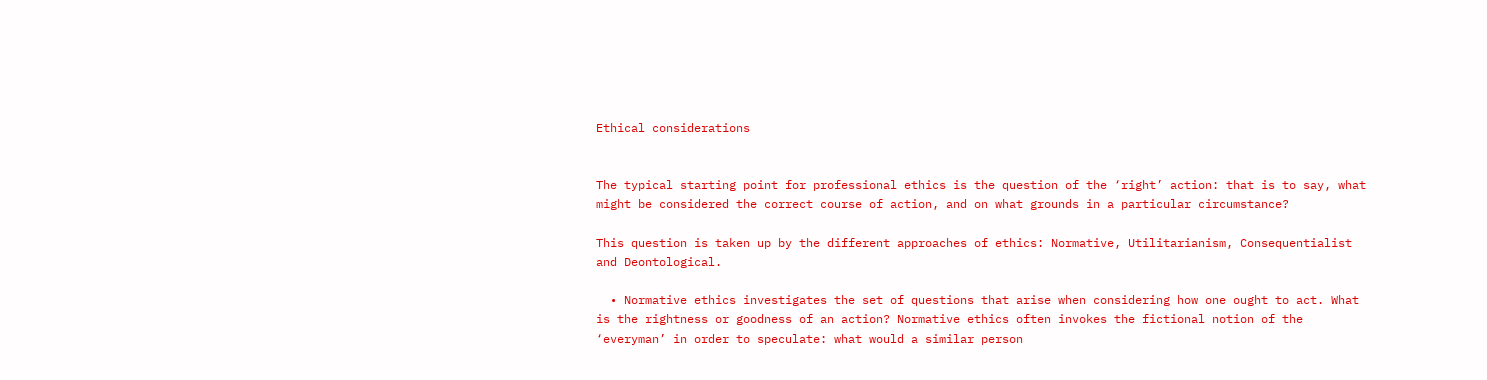Ethical considerations


The typical starting point for professional ethics is the question of the ‘right’ action: that is to say, what might be considered the correct course of action, and on what grounds in a particular circumstance?

This question is taken up by the different approaches of ethics: Normative, Utilitarianism, Consequentialist and Deontological.

  • Normative ethics investigates the set of questions that arise when considering how one ought to act. What is the rightness or goodness of an action? Normative ethics often invokes the fictional notion of the ‘everyman’ in order to speculate: what would a similar person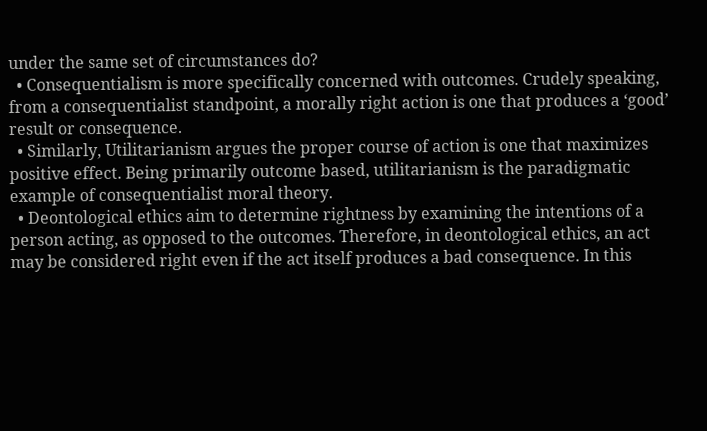under the same set of circumstances do?
  • Consequentialism is more specifically concerned with outcomes. Crudely speaking, from a consequentialist standpoint, a morally right action is one that produces a ‘good’ result or consequence.
  • Similarly, Utilitarianism argues the proper course of action is one that maximizes positive effect. Being primarily outcome based, utilitarianism is the paradigmatic example of consequentialist moral theory.
  • Deontological ethics aim to determine rightness by examining the intentions of a person acting, as opposed to the outcomes. Therefore, in deontological ethics, an act may be considered right even if the act itself produces a bad consequence. In this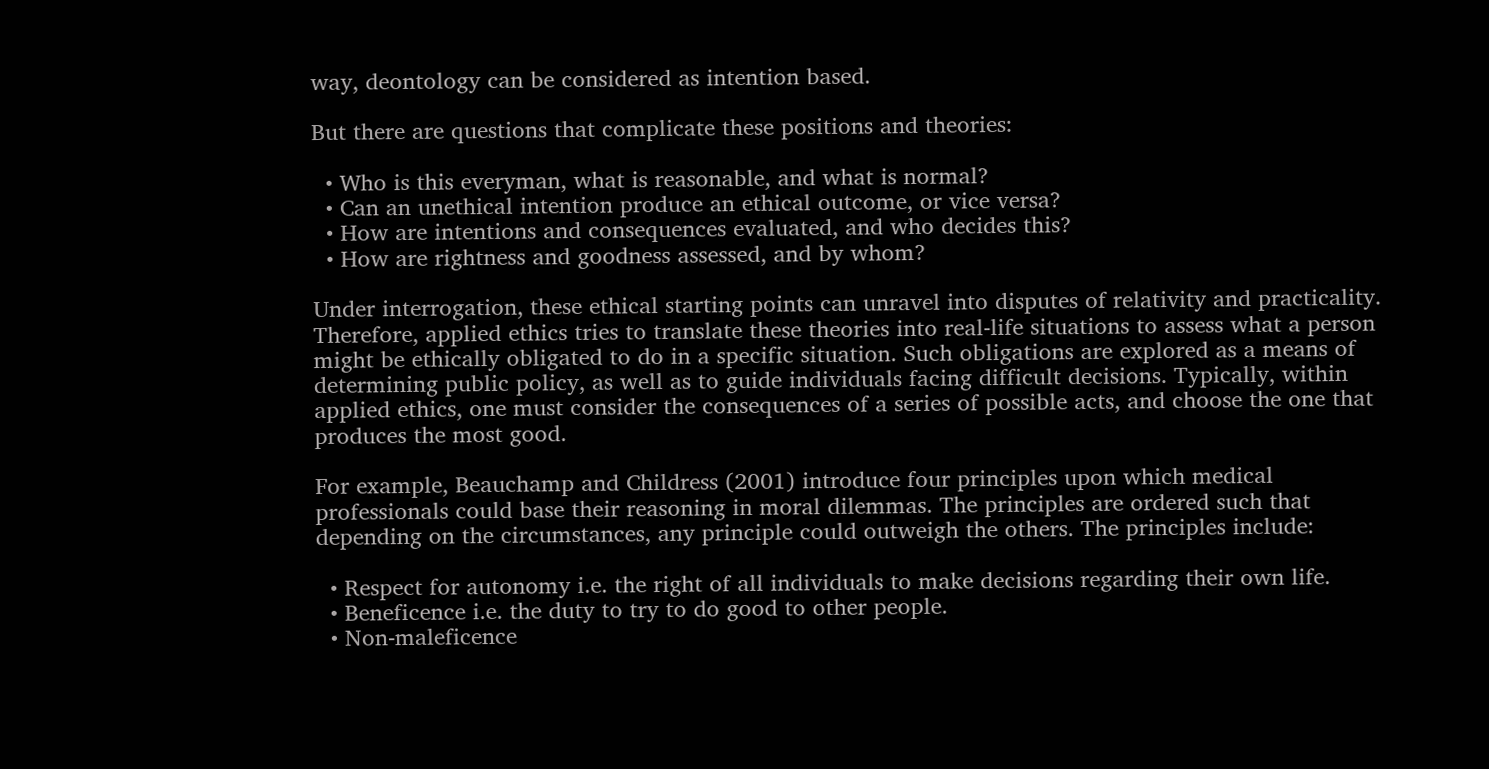way, deontology can be considered as intention based.

But there are questions that complicate these positions and theories:

  • Who is this everyman, what is reasonable, and what is normal?
  • Can an unethical intention produce an ethical outcome, or vice versa?
  • How are intentions and consequences evaluated, and who decides this?
  • How are rightness and goodness assessed, and by whom?

Under interrogation, these ethical starting points can unravel into disputes of relativity and practicality. Therefore, applied ethics tries to translate these theories into real-life situations to assess what a person might be ethically obligated to do in a specific situation. Such obligations are explored as a means of determining public policy, as well as to guide individuals facing difficult decisions. Typically, within applied ethics, one must consider the consequences of a series of possible acts, and choose the one that produces the most good.

For example, Beauchamp and Childress (2001) introduce four principles upon which medical professionals could base their reasoning in moral dilemmas. The principles are ordered such that depending on the circumstances, any principle could outweigh the others. The principles include:

  • Respect for autonomy i.e. the right of all individuals to make decisions regarding their own life.
  • Beneficence i.e. the duty to try to do good to other people.
  • Non-maleficence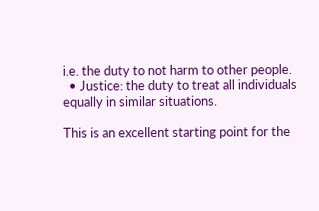i.e. the duty to not harm to other people.
  • Justice: the duty to treat all individuals equally in similar situations.

This is an excellent starting point for the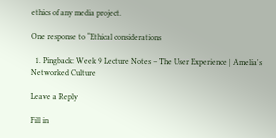ethics of any media project.

One response to “Ethical considerations

  1. Pingback: Week 9 Lecture Notes – The User Experience | Amelia's Networked Culture

Leave a Reply

Fill in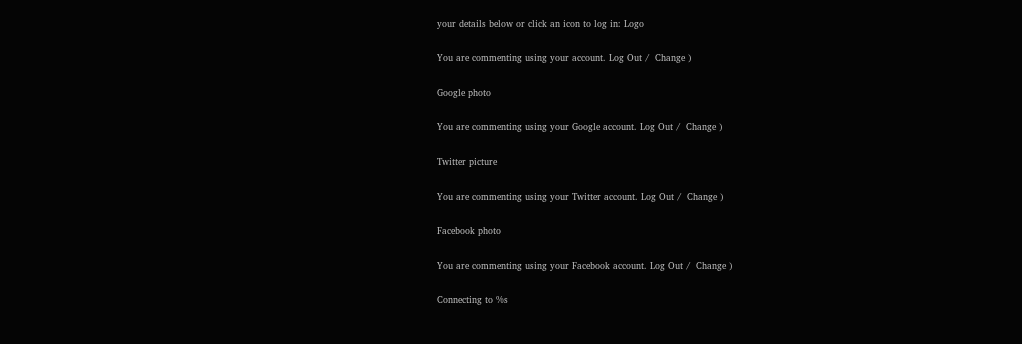your details below or click an icon to log in: Logo

You are commenting using your account. Log Out /  Change )

Google photo

You are commenting using your Google account. Log Out /  Change )

Twitter picture

You are commenting using your Twitter account. Log Out /  Change )

Facebook photo

You are commenting using your Facebook account. Log Out /  Change )

Connecting to %s